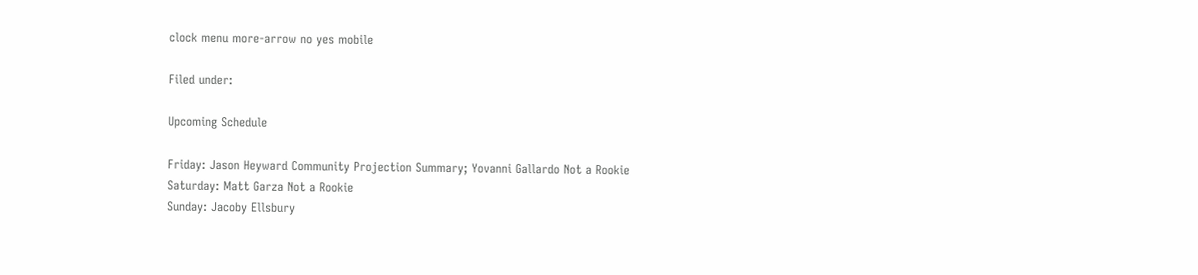clock menu more-arrow no yes mobile

Filed under:

Upcoming Schedule

Friday: Jason Heyward Community Projection Summary; Yovanni Gallardo Not a Rookie
Saturday: Matt Garza Not a Rookie
Sunday: Jacoby Ellsbury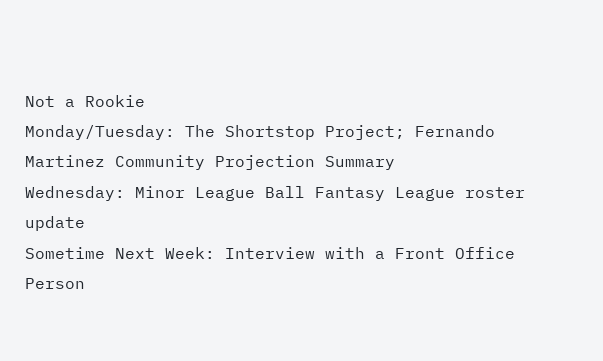Not a Rookie
Monday/Tuesday: The Shortstop Project; Fernando Martinez Community Projection Summary
Wednesday: Minor League Ball Fantasy League roster update
Sometime Next Week: Interview with a Front Office Person